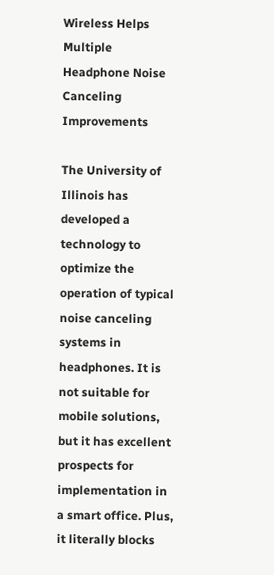Wireless Helps Multiple Headphone Noise Canceling Improvements

The University of Illinois has developed a technology to optimize the operation of typical noise canceling systems in headphones. It is not suitable for mobile solutions, but it has excellent prospects for implementation in a smart office. Plus, it literally blocks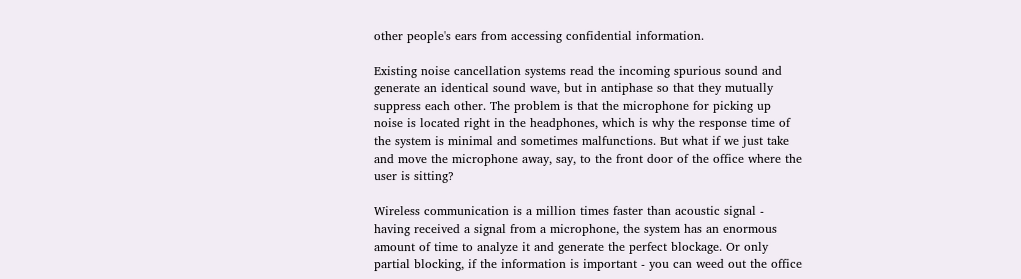other people's ears from accessing confidential information.

Existing noise cancellation systems read the incoming spurious sound and generate an identical sound wave, but in antiphase so that they mutually suppress each other. The problem is that the microphone for picking up noise is located right in the headphones, which is why the response time of the system is minimal and sometimes malfunctions. But what if we just take and move the microphone away, say, to the front door of the office where the user is sitting?

Wireless communication is a million times faster than acoustic signal - having received a signal from a microphone, the system has an enormous amount of time to analyze it and generate the perfect blockage. Or only partial blocking, if the information is important - you can weed out the office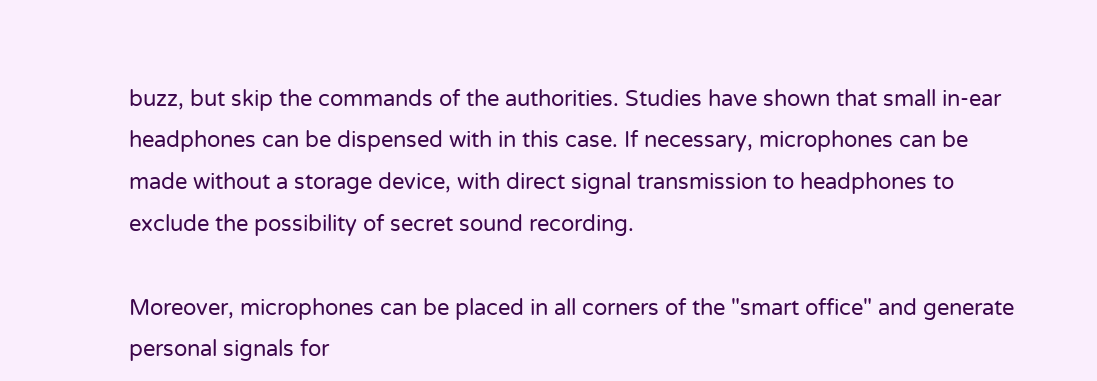buzz, but skip the commands of the authorities. Studies have shown that small in-ear headphones can be dispensed with in this case. If necessary, microphones can be made without a storage device, with direct signal transmission to headphones to exclude the possibility of secret sound recording.

Moreover, microphones can be placed in all corners of the "smart office" and generate personal signals for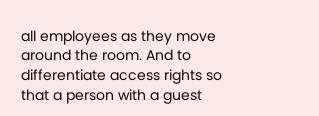all employees as they move around the room. And to differentiate access rights so that a person with a guest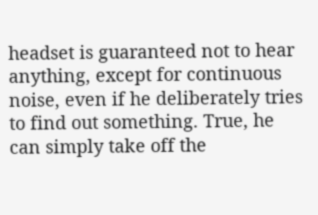headset is guaranteed not to hear anything, except for continuous noise, even if he deliberately tries to find out something. True, he can simply take off the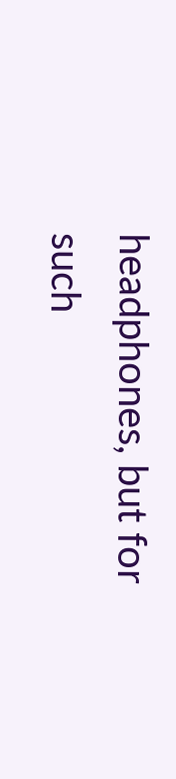headphones, but for such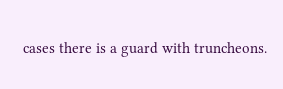cases there is a guard with truncheons.